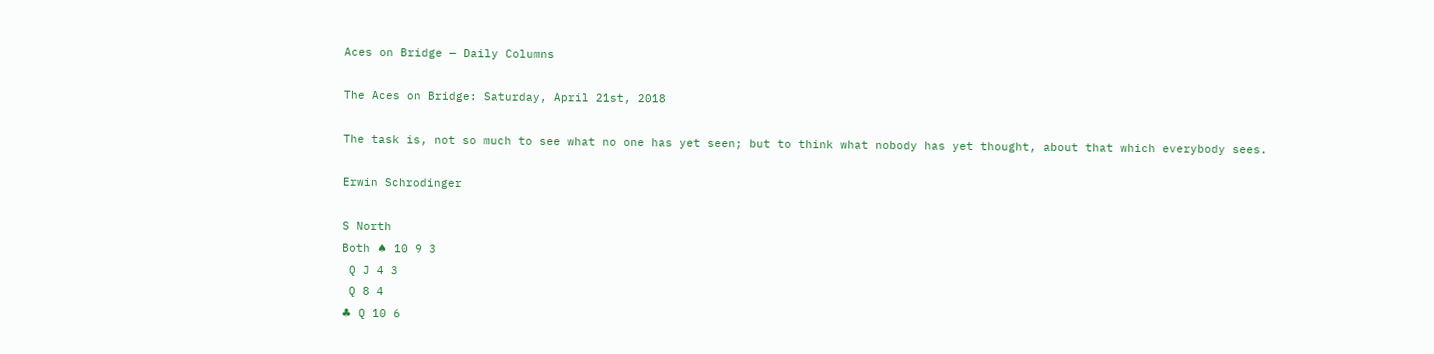Aces on Bridge — Daily Columns

The Aces on Bridge: Saturday, April 21st, 2018

The task is, not so much to see what no one has yet seen; but to think what nobody has yet thought, about that which everybody sees.

Erwin Schrodinger

S North
Both ♠ 10 9 3
 Q J 4 3
 Q 8 4
♣ Q 10 6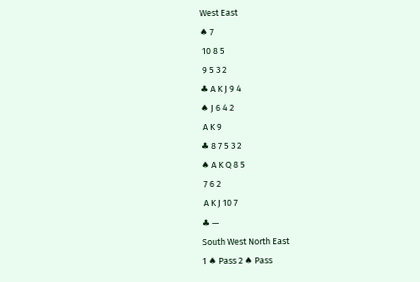West East
♠ 7
 10 8 5
 9 5 3 2
♣ A K J 9 4
♠ J 6 4 2
 A K 9
♣ 8 7 5 3 2
♠ A K Q 8 5
 7 6 2
 A K J 10 7
♣ —
South West North East
1 ♠ Pass 2 ♠ Pass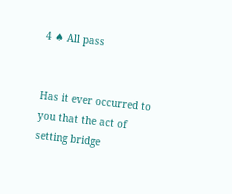4 ♠ All pass


Has it ever occurred to you that the act of setting bridge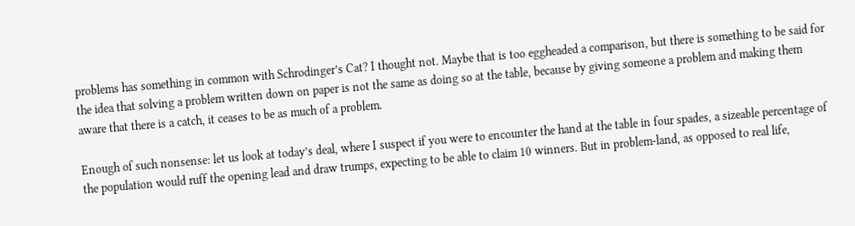problems has something in common with Schrodinger’s Cat? I thought not. Maybe that is too eggheaded a comparison, but there is something to be said for the idea that solving a problem written down on paper is not the same as doing so at the table, because by giving someone a problem and making them aware that there is a catch, it ceases to be as much of a problem.

Enough of such nonsense: let us look at today’s deal, where I suspect if you were to encounter the hand at the table in four spades, a sizeable percentage of the population would ruff the opening lead and draw trumps, expecting to be able to claim 10 winners. But in problem-land, as opposed to real life,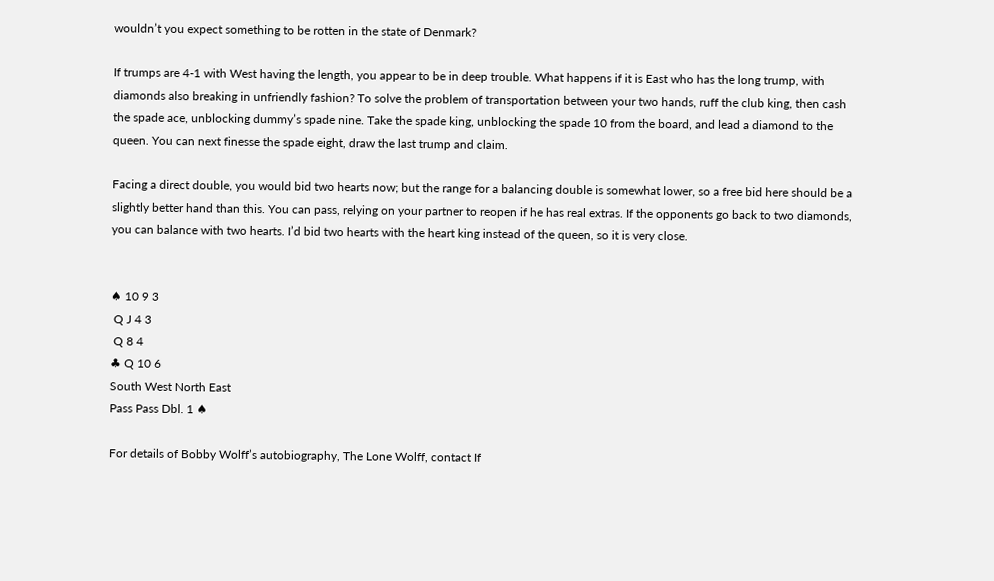wouldn’t you expect something to be rotten in the state of Denmark?

If trumps are 4-1 with West having the length, you appear to be in deep trouble. What happens if it is East who has the long trump, with diamonds also breaking in unfriendly fashion? To solve the problem of transportation between your two hands, ruff the club king, then cash the spade ace, unblocking dummy’s spade nine. Take the spade king, unblocking the spade 10 from the board, and lead a diamond to the queen. You can next finesse the spade eight, draw the last trump and claim.

Facing a direct double, you would bid two hearts now; but the range for a balancing double is somewhat lower, so a free bid here should be a slightly better hand than this. You can pass, relying on your partner to reopen if he has real extras. If the opponents go back to two diamonds, you can balance with two hearts. I’d bid two hearts with the heart king instead of the queen, so it is very close.


♠ 10 9 3
 Q J 4 3
 Q 8 4
♣ Q 10 6
South West North East
Pass Pass Dbl. 1 ♠

For details of Bobby Wolff’s autobiography, The Lone Wolff, contact If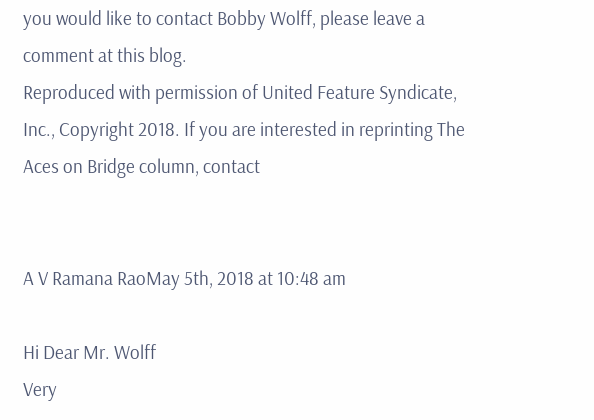you would like to contact Bobby Wolff, please leave a comment at this blog.
Reproduced with permission of United Feature Syndicate, Inc., Copyright 2018. If you are interested in reprinting The Aces on Bridge column, contact


A V Ramana RaoMay 5th, 2018 at 10:48 am

Hi Dear Mr. Wolff
Very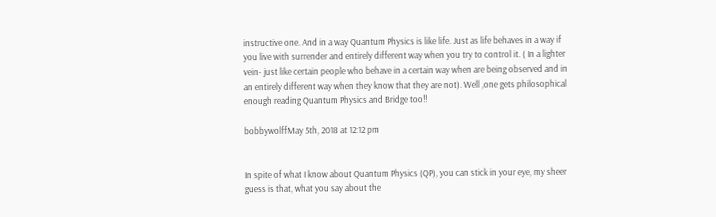instructive one. And in a way Quantum Physics is like life. Just as life behaves in a way if you live with surrender and entirely different way when you try to control it. ( In a lighter vein- just like certain people who behave in a certain way when are being observed and in an entirely different way when they know that they are not). Well ,one gets philosophical enough reading Quantum Physics and Bridge too!!

bobbywolffMay 5th, 2018 at 12:12 pm


In spite of what I know about Quantum Physics (QP), you can stick in your eye, my sheer guess is that, what you say about the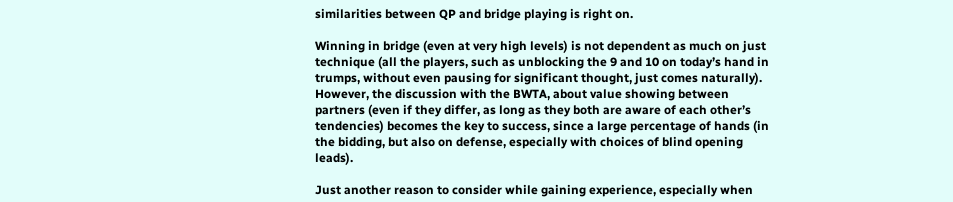similarities between QP and bridge playing is right on.

Winning in bridge (even at very high levels) is not dependent as much on just technique (all the players, such as unblocking the 9 and 10 on today’s hand in trumps, without even pausing for significant thought, just comes naturally). However, the discussion with the BWTA, about value showing between partners (even if they differ, as long as they both are aware of each other’s tendencies) becomes the key to success, since a large percentage of hands (in the bidding, but also on defense, especially with choices of blind opening leads).

Just another reason to consider while gaining experience, especially when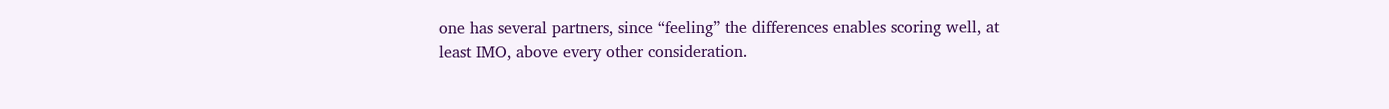one has several partners, since “feeling” the differences enables scoring well, at least IMO, above every other consideration.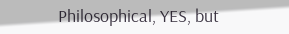Philosophical, YES, but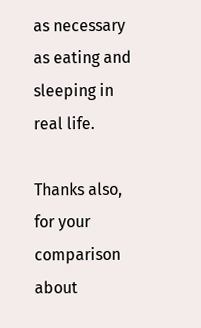as necessary as eating and sleeping in real life.

Thanks also, for your comparison about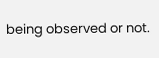being observed or not.